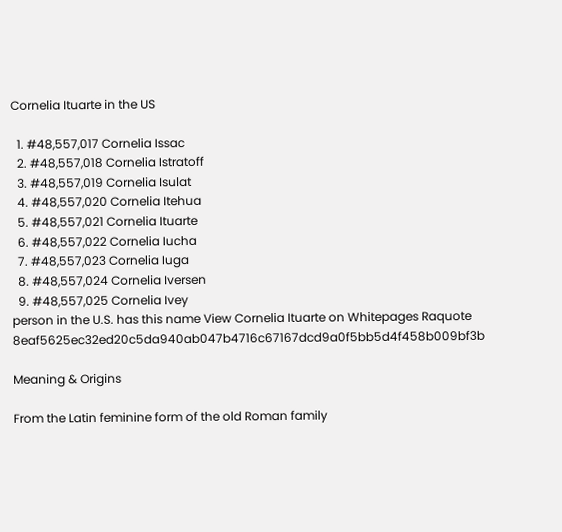Cornelia Ituarte in the US

  1. #48,557,017 Cornelia Issac
  2. #48,557,018 Cornelia Istratoff
  3. #48,557,019 Cornelia Isulat
  4. #48,557,020 Cornelia Itehua
  5. #48,557,021 Cornelia Ituarte
  6. #48,557,022 Cornelia Iucha
  7. #48,557,023 Cornelia Iuga
  8. #48,557,024 Cornelia Iversen
  9. #48,557,025 Cornelia Ivey
person in the U.S. has this name View Cornelia Ituarte on Whitepages Raquote 8eaf5625ec32ed20c5da940ab047b4716c67167dcd9a0f5bb5d4f458b009bf3b

Meaning & Origins

From the Latin feminine form of the old Roman family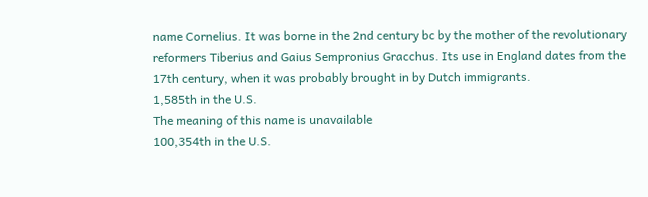name Cornelius. It was borne in the 2nd century bc by the mother of the revolutionary reformers Tiberius and Gaius Sempronius Gracchus. Its use in England dates from the 17th century, when it was probably brought in by Dutch immigrants.
1,585th in the U.S.
The meaning of this name is unavailable
100,354th in the U.S.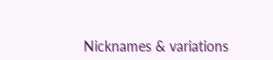Nicknames & variations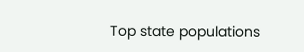Top state populations